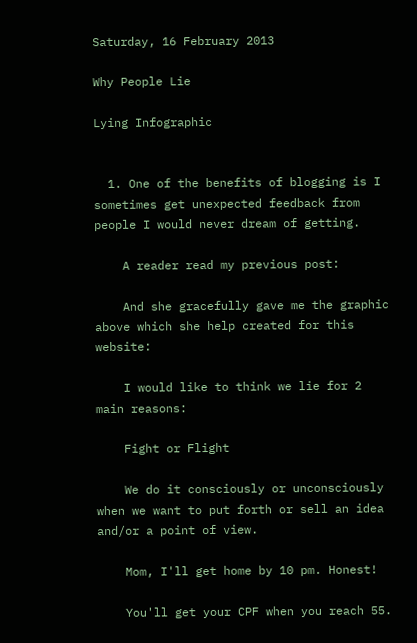Saturday, 16 February 2013

Why People Lie

Lying Infographic


  1. One of the benefits of blogging is I sometimes get unexpected feedback from people I would never dream of getting.

    A reader read my previous post:

    And she gracefully gave me the graphic above which she help created for this website:

    I would like to think we lie for 2 main reasons:

    Fight or Flight

    We do it consciously or unconsciously when we want to put forth or sell an idea and/or a point of view.

    Mom, I'll get home by 10 pm. Honest!

    You'll get your CPF when you reach 55.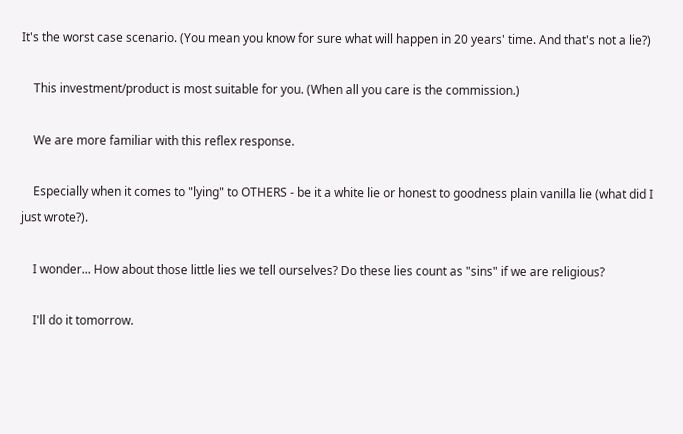It's the worst case scenario. (You mean you know for sure what will happen in 20 years' time. And that's not a lie?)

    This investment/product is most suitable for you. (When all you care is the commission.)

    We are more familiar with this reflex response.

    Especially when it comes to "lying" to OTHERS - be it a white lie or honest to goodness plain vanilla lie (what did I just wrote?).

    I wonder... How about those little lies we tell ourselves? Do these lies count as "sins" if we are religious?

    I'll do it tomorrow.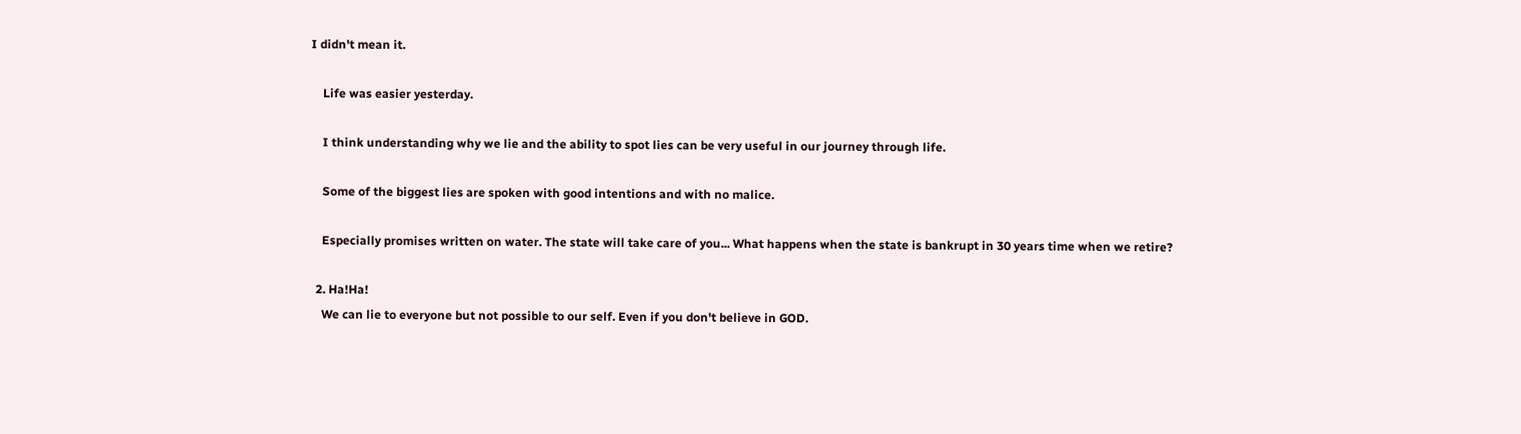I didn't mean it.

    Life was easier yesterday.

    I think understanding why we lie and the ability to spot lies can be very useful in our journey through life.

    Some of the biggest lies are spoken with good intentions and with no malice.

    Especially promises written on water. The state will take care of you... What happens when the state is bankrupt in 30 years time when we retire?

  2. Ha!Ha!
    We can lie to everyone but not possible to our self. Even if you don't believe in GOD.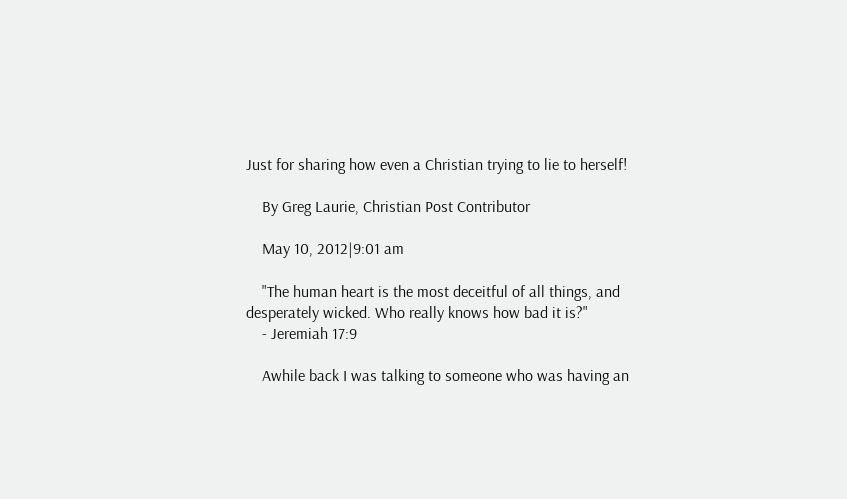Just for sharing how even a Christian trying to lie to herself!

    By Greg Laurie, Christian Post Contributor

    May 10, 2012|9:01 am

    "The human heart is the most deceitful of all things, and desperately wicked. Who really knows how bad it is?"
    - Jeremiah 17:9

    Awhile back I was talking to someone who was having an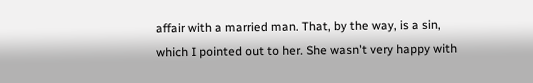affair with a married man. That, by the way, is a sin, which I pointed out to her. She wasn't very happy with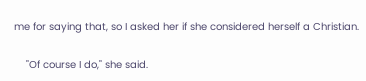me for saying that, so I asked her if she considered herself a Christian.

    "Of course I do," she said.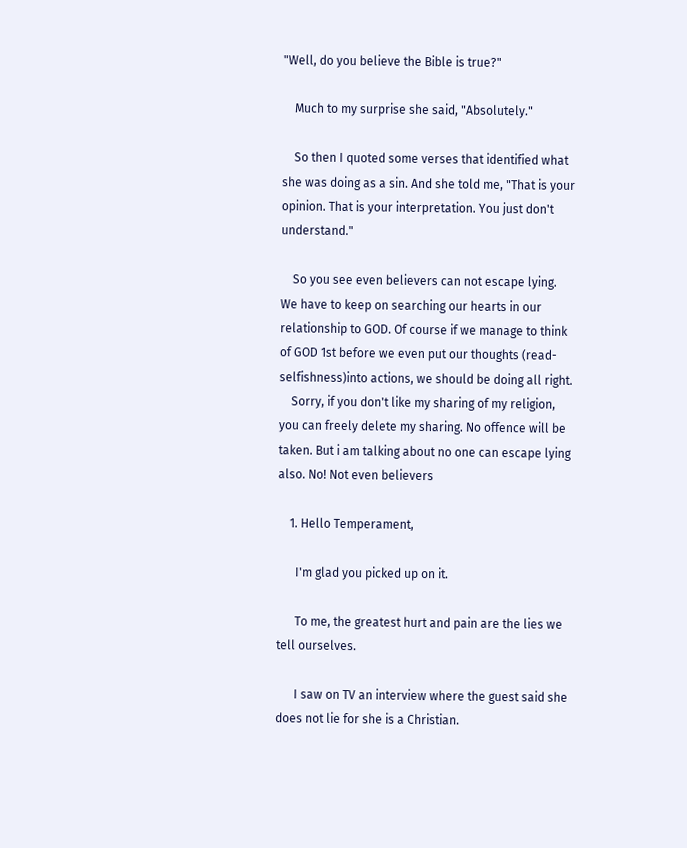"Well, do you believe the Bible is true?"

    Much to my surprise she said, "Absolutely."

    So then I quoted some verses that identified what she was doing as a sin. And she told me, "That is your opinion. That is your interpretation. You just don't understand."

    So you see even believers can not escape lying. We have to keep on searching our hearts in our relationship to GOD. Of course if we manage to think of GOD 1st before we even put our thoughts (read-selfishness)into actions, we should be doing all right.
    Sorry, if you don't like my sharing of my religion, you can freely delete my sharing. No offence will be taken. But i am talking about no one can escape lying also. No! Not even believers

    1. Hello Temperament,

      I'm glad you picked up on it.

      To me, the greatest hurt and pain are the lies we tell ourselves.

      I saw on TV an interview where the guest said she does not lie for she is a Christian.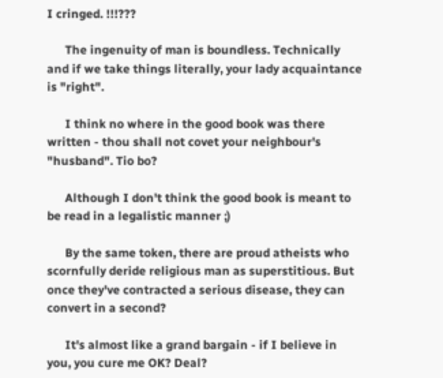I cringed. !!!???

      The ingenuity of man is boundless. Technically and if we take things literally, your lady acquaintance is "right".

      I think no where in the good book was there written - thou shall not covet your neighbour's "husband". Tio bo?

      Although I don't think the good book is meant to be read in a legalistic manner ;)

      By the same token, there are proud atheists who scornfully deride religious man as superstitious. But once they've contracted a serious disease, they can convert in a second?

      It's almost like a grand bargain - if I believe in you, you cure me OK? Deal?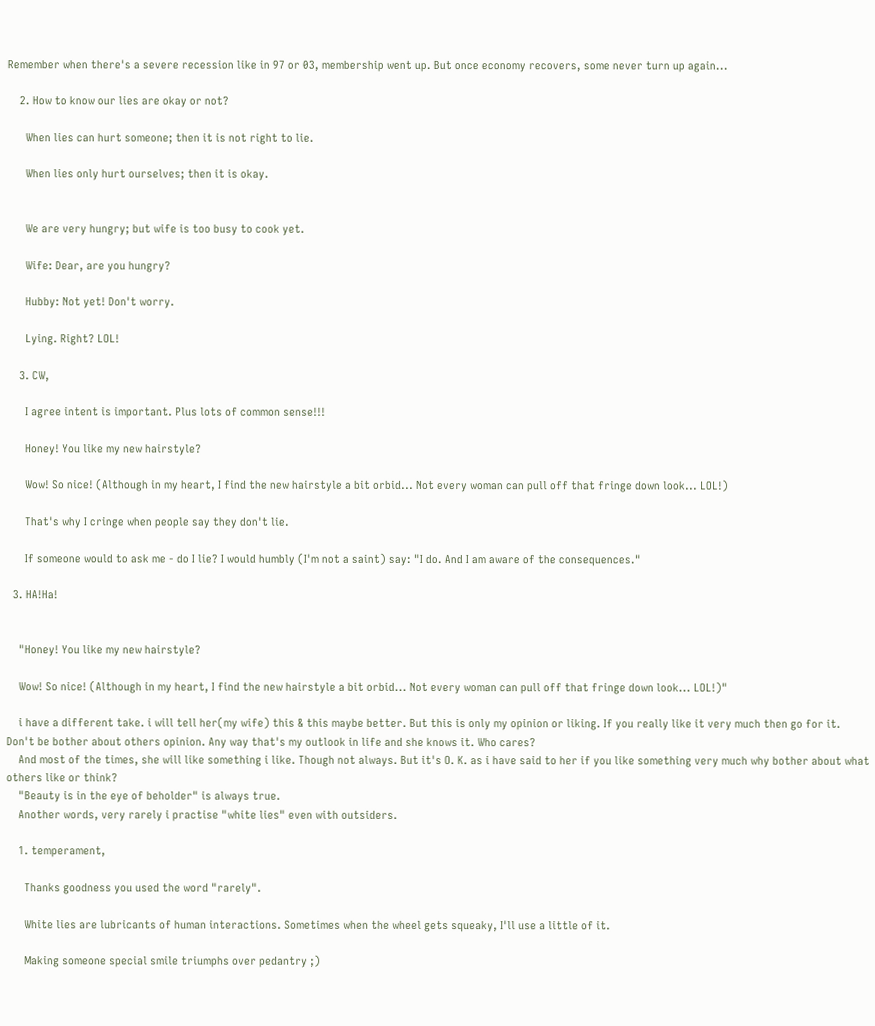Remember when there's a severe recession like in 97 or 03, membership went up. But once economy recovers, some never turn up again...

    2. How to know our lies are okay or not?

      When lies can hurt someone; then it is not right to lie.

      When lies only hurt ourselves; then it is okay.


      We are very hungry; but wife is too busy to cook yet.

      Wife: Dear, are you hungry?

      Hubby: Not yet! Don't worry.

      Lying. Right? LOL!

    3. CW,

      I agree intent is important. Plus lots of common sense!!!

      Honey! You like my new hairstyle?

      Wow! So nice! (Although in my heart, I find the new hairstyle a bit orbid... Not every woman can pull off that fringe down look... LOL!)

      That's why I cringe when people say they don't lie.

      If someone would to ask me - do I lie? I would humbly (I'm not a saint) say: "I do. And I am aware of the consequences."

  3. HA!Ha!


    "Honey! You like my new hairstyle?

    Wow! So nice! (Although in my heart, I find the new hairstyle a bit orbid... Not every woman can pull off that fringe down look... LOL!)"

    i have a different take. i will tell her(my wife) this & this maybe better. But this is only my opinion or liking. If you really like it very much then go for it. Don't be bother about others opinion. Any way that's my outlook in life and she knows it. Who cares?
    And most of the times, she will like something i like. Though not always. But it's O. K. as i have said to her if you like something very much why bother about what others like or think?
    "Beauty is in the eye of beholder" is always true.
    Another words, very rarely i practise "white lies" even with outsiders.

    1. temperament,

      Thanks goodness you used the word "rarely".

      White lies are lubricants of human interactions. Sometimes when the wheel gets squeaky, I'll use a little of it.

      Making someone special smile triumphs over pedantry ;)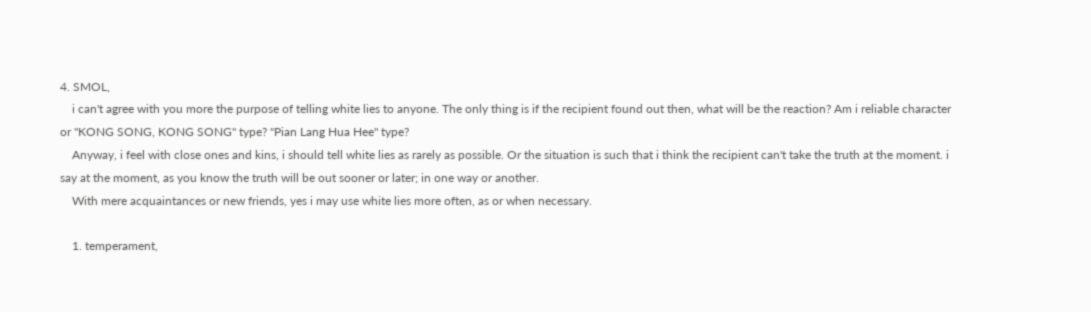4. SMOL,
    i can't agree with you more the purpose of telling white lies to anyone. The only thing is if the recipient found out then, what will be the reaction? Am i reliable character or "KONG SONG, KONG SONG" type? "Pian Lang Hua Hee" type?
    Anyway, i feel with close ones and kins, i should tell white lies as rarely as possible. Or the situation is such that i think the recipient can't take the truth at the moment. i say at the moment, as you know the truth will be out sooner or later; in one way or another.
    With mere acquaintances or new friends, yes i may use white lies more often, as or when necessary.

    1. temperament,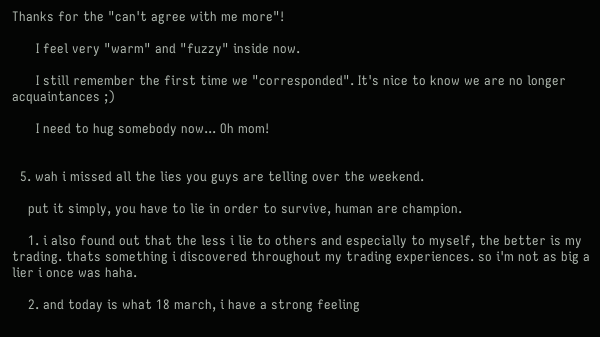Thanks for the "can't agree with me more"!

      I feel very "warm" and "fuzzy" inside now.

      I still remember the first time we "corresponded". It's nice to know we are no longer acquaintances ;)

      I need to hug somebody now... Oh mom!


  5. wah i missed all the lies you guys are telling over the weekend.

    put it simply, you have to lie in order to survive, human are champion.

    1. i also found out that the less i lie to others and especially to myself, the better is my trading. thats something i discovered throughout my trading experiences. so i'm not as big a lier i once was haha.

    2. and today is what 18 march, i have a strong feeling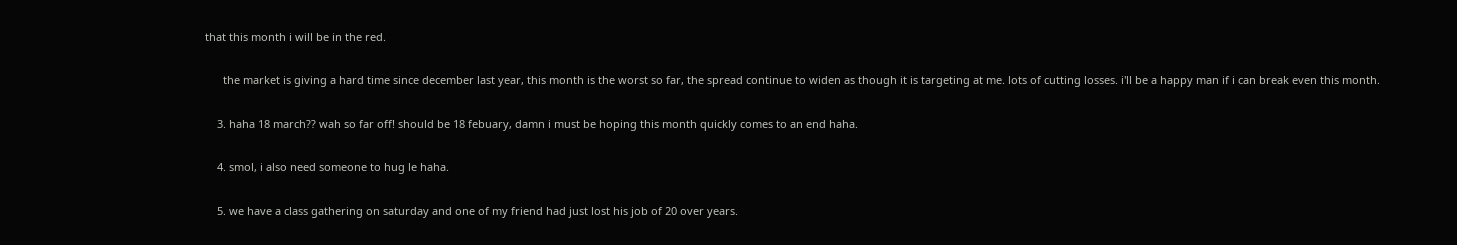that this month i will be in the red.

      the market is giving a hard time since december last year, this month is the worst so far, the spread continue to widen as though it is targeting at me. lots of cutting losses. i'll be a happy man if i can break even this month.

    3. haha 18 march?? wah so far off! should be 18 febuary, damn i must be hoping this month quickly comes to an end haha.

    4. smol, i also need someone to hug le haha.

    5. we have a class gathering on saturday and one of my friend had just lost his job of 20 over years.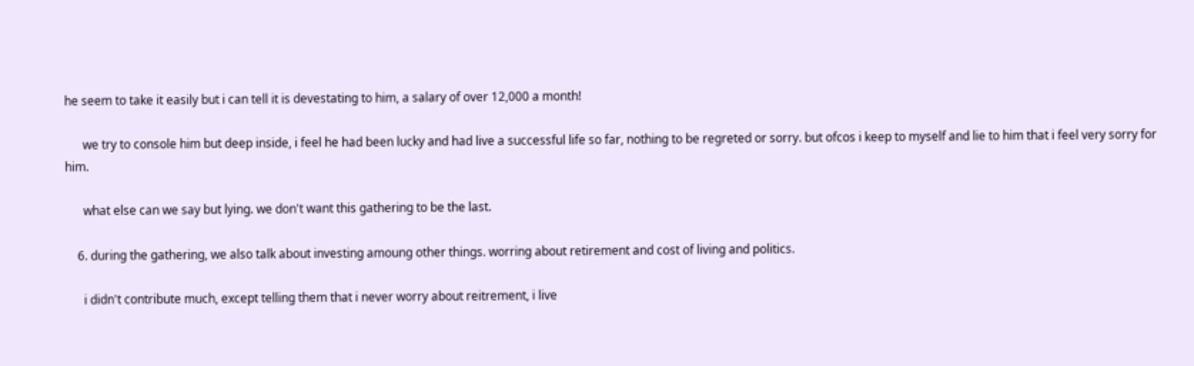he seem to take it easily but i can tell it is devestating to him, a salary of over 12,000 a month!

      we try to console him but deep inside, i feel he had been lucky and had live a successful life so far, nothing to be regreted or sorry. but ofcos i keep to myself and lie to him that i feel very sorry for him.

      what else can we say but lying. we don't want this gathering to be the last.

    6. during the gathering, we also talk about investing amoung other things. worring about retirement and cost of living and politics.

      i didn't contribute much, except telling them that i never worry about reitrement, i live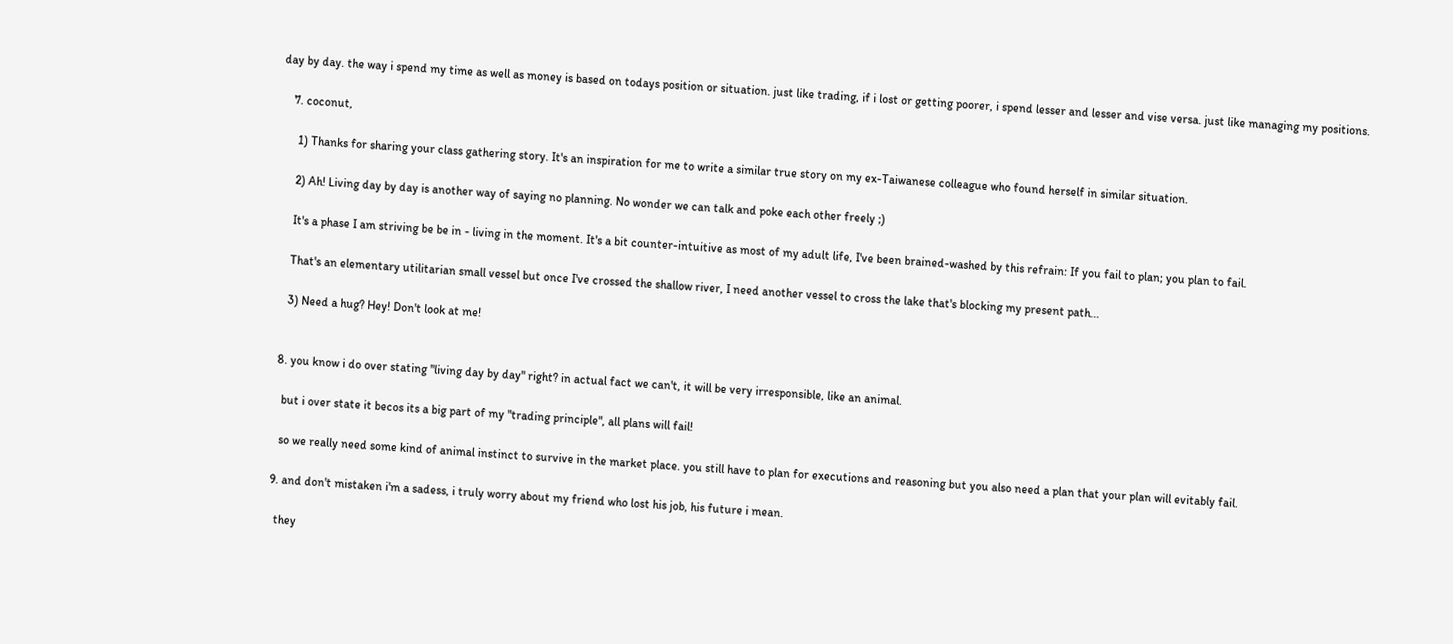day by day. the way i spend my time as well as money is based on todays position or situation. just like trading, if i lost or getting poorer, i spend lesser and lesser and vise versa. just like managing my positions.

    7. coconut,

      1) Thanks for sharing your class gathering story. It's an inspiration for me to write a similar true story on my ex-Taiwanese colleague who found herself in similar situation.

      2) Ah! Living day by day is another way of saying no planning. No wonder we can talk and poke each other freely ;)

      It's a phase I am striving be be in - living in the moment. It's a bit counter-intuitive as most of my adult life, I've been brained-washed by this refrain: If you fail to plan; you plan to fail.

      That's an elementary utilitarian small vessel but once I've crossed the shallow river, I need another vessel to cross the lake that's blocking my present path...

      3) Need a hug? Hey! Don't look at me!


    8. you know i do over stating "living day by day" right? in actual fact we can't, it will be very irresponsible, like an animal.

      but i over state it becos its a big part of my "trading principle", all plans will fail!

      so we really need some kind of animal instinct to survive in the market place. you still have to plan for executions and reasoning but you also need a plan that your plan will evitably fail.

    9. and don't mistaken i'm a sadess, i truly worry about my friend who lost his job, his future i mean.

      they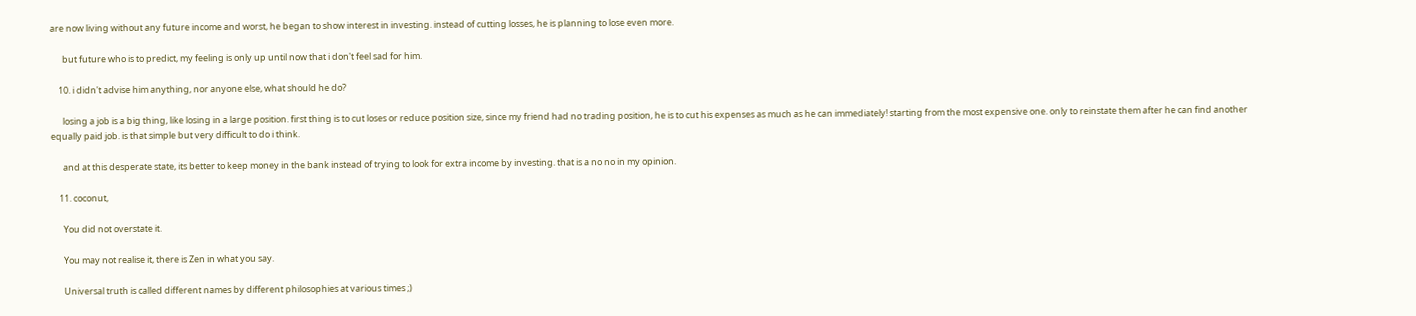are now living without any future income and worst, he began to show interest in investing. instead of cutting losses, he is planning to lose even more.

      but future who is to predict, my feeling is only up until now that i don't feel sad for him.

    10. i didn't advise him anything, nor anyone else, what should he do?

      losing a job is a big thing, like losing in a large position. first thing is to cut loses or reduce position size, since my friend had no trading position, he is to cut his expenses as much as he can immediately! starting from the most expensive one. only to reinstate them after he can find another equally paid job. is that simple but very difficult to do i think.

      and at this desperate state, its better to keep money in the bank instead of trying to look for extra income by investing. that is a no no in my opinion.

    11. coconut,

      You did not overstate it.

      You may not realise it, there is Zen in what you say.

      Universal truth is called different names by different philosophies at various times ;)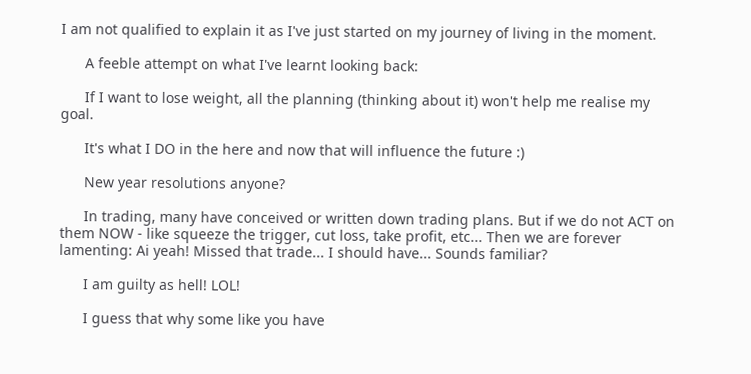I am not qualified to explain it as I've just started on my journey of living in the moment.

      A feeble attempt on what I've learnt looking back:

      If I want to lose weight, all the planning (thinking about it) won't help me realise my goal.

      It's what I DO in the here and now that will influence the future :)

      New year resolutions anyone?

      In trading, many have conceived or written down trading plans. But if we do not ACT on them NOW - like squeeze the trigger, cut loss, take profit, etc... Then we are forever lamenting: Ai yeah! Missed that trade... I should have... Sounds familiar?

      I am guilty as hell! LOL!

      I guess that why some like you have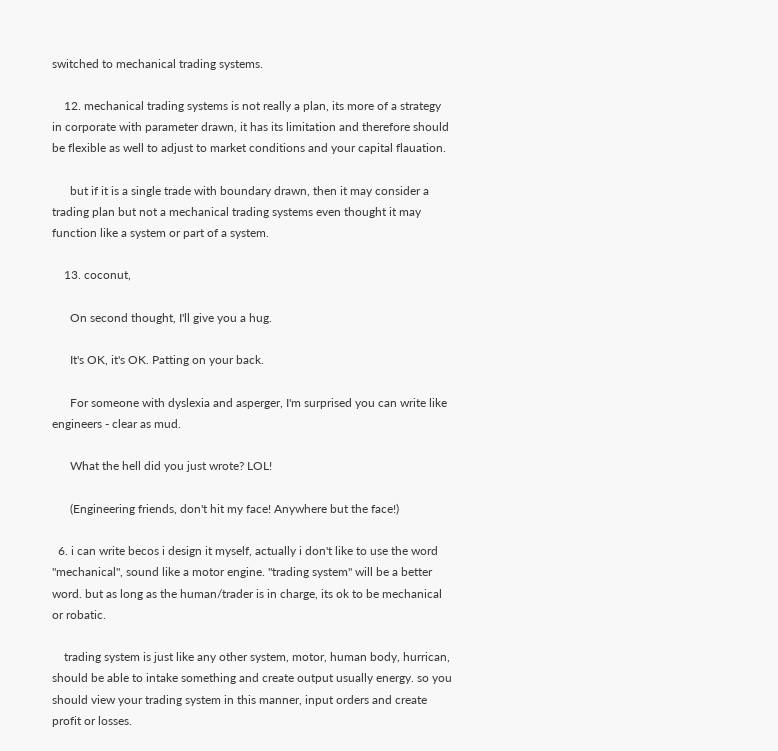switched to mechanical trading systems.

    12. mechanical trading systems is not really a plan, its more of a strategy in corporate with parameter drawn, it has its limitation and therefore should be flexible as well to adjust to market conditions and your capital flauation.

      but if it is a single trade with boundary drawn, then it may consider a trading plan but not a mechanical trading systems even thought it may function like a system or part of a system.

    13. coconut,

      On second thought, I'll give you a hug.

      It's OK, it's OK. Patting on your back.

      For someone with dyslexia and asperger, I'm surprised you can write like engineers - clear as mud.

      What the hell did you just wrote? LOL!

      (Engineering friends, don't hit my face! Anywhere but the face!)

  6. i can write becos i design it myself, actually i don't like to use the word "mechanical", sound like a motor engine. "trading system" will be a better word. but as long as the human/trader is in charge, its ok to be mechanical or robatic.

    trading system is just like any other system, motor, human body, hurrican, should be able to intake something and create output usually energy. so you should view your trading system in this manner, input orders and create profit or losses.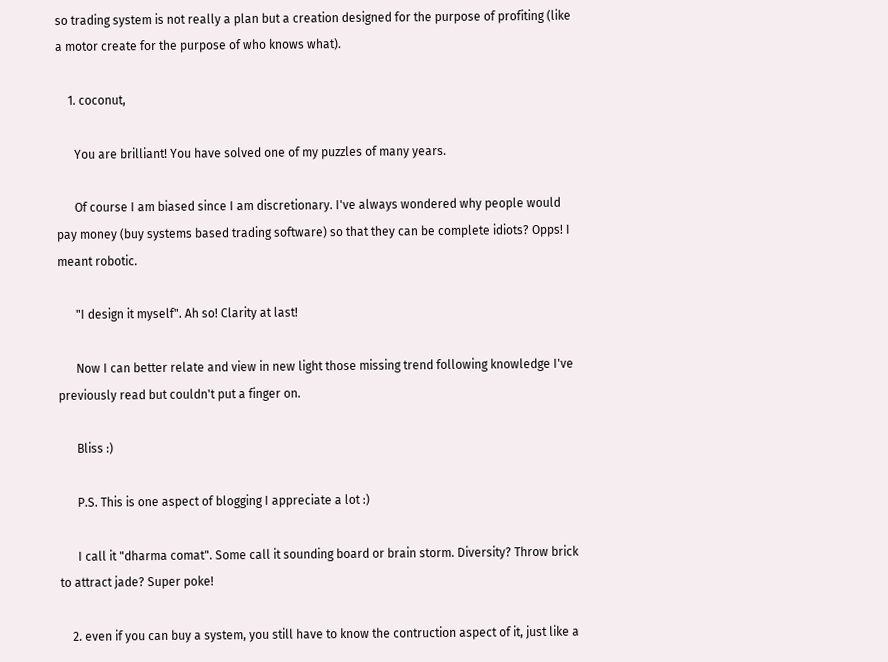so trading system is not really a plan but a creation designed for the purpose of profiting (like a motor create for the purpose of who knows what).

    1. coconut,

      You are brilliant! You have solved one of my puzzles of many years.

      Of course I am biased since I am discretionary. I've always wondered why people would pay money (buy systems based trading software) so that they can be complete idiots? Opps! I meant robotic.

      "I design it myself". Ah so! Clarity at last!

      Now I can better relate and view in new light those missing trend following knowledge I've previously read but couldn't put a finger on.

      Bliss :)

      P.S. This is one aspect of blogging I appreciate a lot :)

      I call it "dharma comat". Some call it sounding board or brain storm. Diversity? Throw brick to attract jade? Super poke!

    2. even if you can buy a system, you still have to know the contruction aspect of it, just like a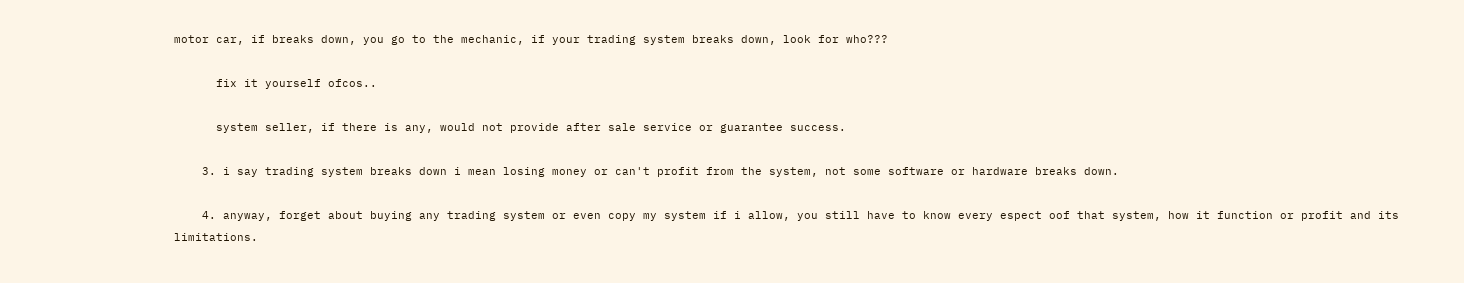motor car, if breaks down, you go to the mechanic, if your trading system breaks down, look for who???

      fix it yourself ofcos..

      system seller, if there is any, would not provide after sale service or guarantee success.

    3. i say trading system breaks down i mean losing money or can't profit from the system, not some software or hardware breaks down.

    4. anyway, forget about buying any trading system or even copy my system if i allow, you still have to know every espect oof that system, how it function or profit and its limitations.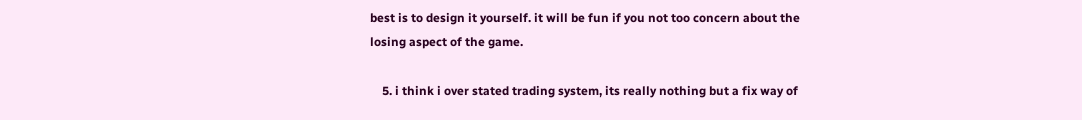best is to design it yourself. it will be fun if you not too concern about the losing aspect of the game.

    5. i think i over stated trading system, its really nothing but a fix way of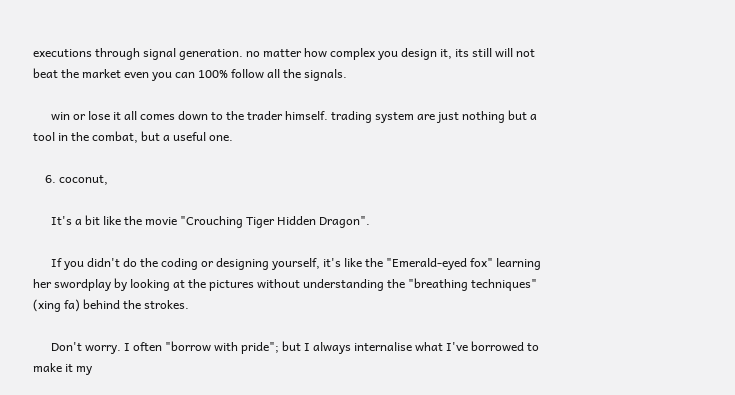executions through signal generation. no matter how complex you design it, its still will not beat the market even you can 100% follow all the signals.

      win or lose it all comes down to the trader himself. trading system are just nothing but a tool in the combat, but a useful one.

    6. coconut,

      It's a bit like the movie "Crouching Tiger Hidden Dragon".

      If you didn't do the coding or designing yourself, it's like the "Emerald-eyed fox" learning her swordplay by looking at the pictures without understanding the "breathing techniques" (xing fa) behind the strokes.

      Don't worry. I often "borrow with pride"; but I always internalise what I've borrowed to make it my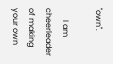"own".

      I am cheerleader of making your own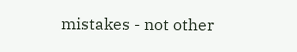mistakes - not other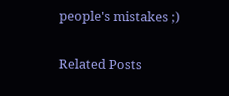people's mistakes ;)


Related Posts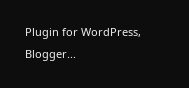Plugin for WordPress, Blogger...